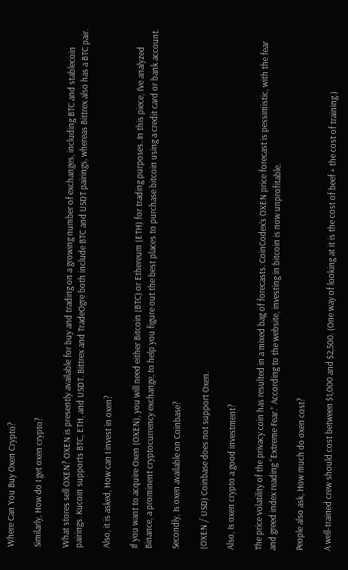Where Can You Buy Oxen Crypto?

Similarly, How do I get oxen crypto?

What stores sell OXEN? OXEN is presently available for buy and trading on a growing number of exchanges, including BTC and stablecoin pairings. Kucoin supports BTC, ETH, and USDT. Bittrex and TradeOgre both include BTC and USDT pairings, whereas Bittrex also has a BTC pair.

Also, it is asked, How can I invest in oxen?

If you want to acquire Oxen (OXEN), you will need either Bitcoin (BTC) or Ethereum (ETH) for trading purposes. In this piece, I’ve analyzed Binance, a prominent cryptocurrency exchange, to help you figure out the best places to purchase bitcoin using a credit card or bank account.

Secondly, Is oxen available on Coinbase?

(OXEN / USD) Coinbase does not support Oxen.

Also, Is oxen crypto a good investment?

The price volatility of the privacy coin has resulted in a mixed bag of forecasts. CoinCodex’s OXEN price forecast is pessimistic, with the fear and greed index reading “Extreme Fear.” According to the website, investing in bitcoin is now unprofitable.

People also ask, How much do oxen cost?

A well-trained crew should cost between $1,000 and $2,500. (One way of looking at it is the cost of beef + the cost of training.)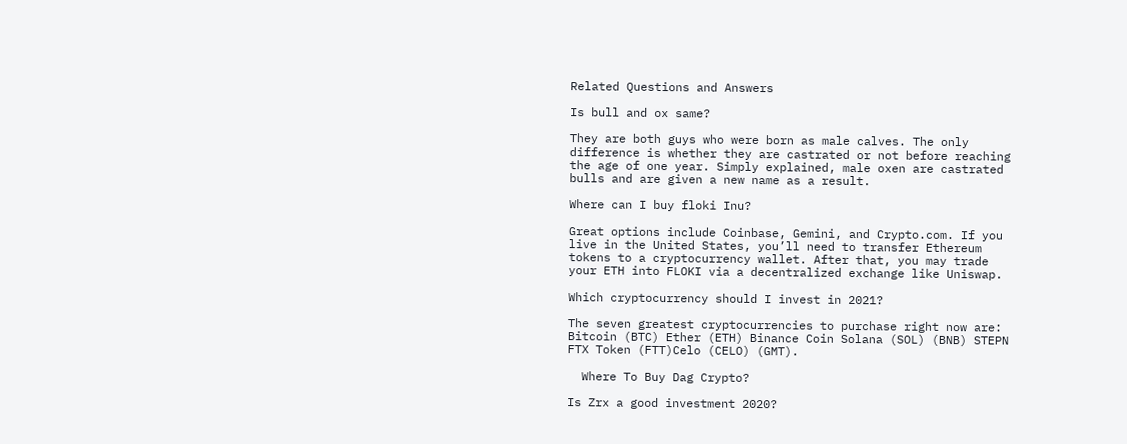Related Questions and Answers

Is bull and ox same?

They are both guys who were born as male calves. The only difference is whether they are castrated or not before reaching the age of one year. Simply explained, male oxen are castrated bulls and are given a new name as a result.

Where can I buy floki Inu?

Great options include Coinbase, Gemini, and Crypto.com. If you live in the United States, you’ll need to transfer Ethereum tokens to a cryptocurrency wallet. After that, you may trade your ETH into FLOKI via a decentralized exchange like Uniswap.

Which cryptocurrency should I invest in 2021?

The seven greatest cryptocurrencies to purchase right now are: Bitcoin (BTC) Ether (ETH) Binance Coin Solana (SOL) (BNB) STEPN FTX Token (FTT)Celo (CELO) (GMT).

  Where To Buy Dag Crypto?

Is Zrx a good investment 2020?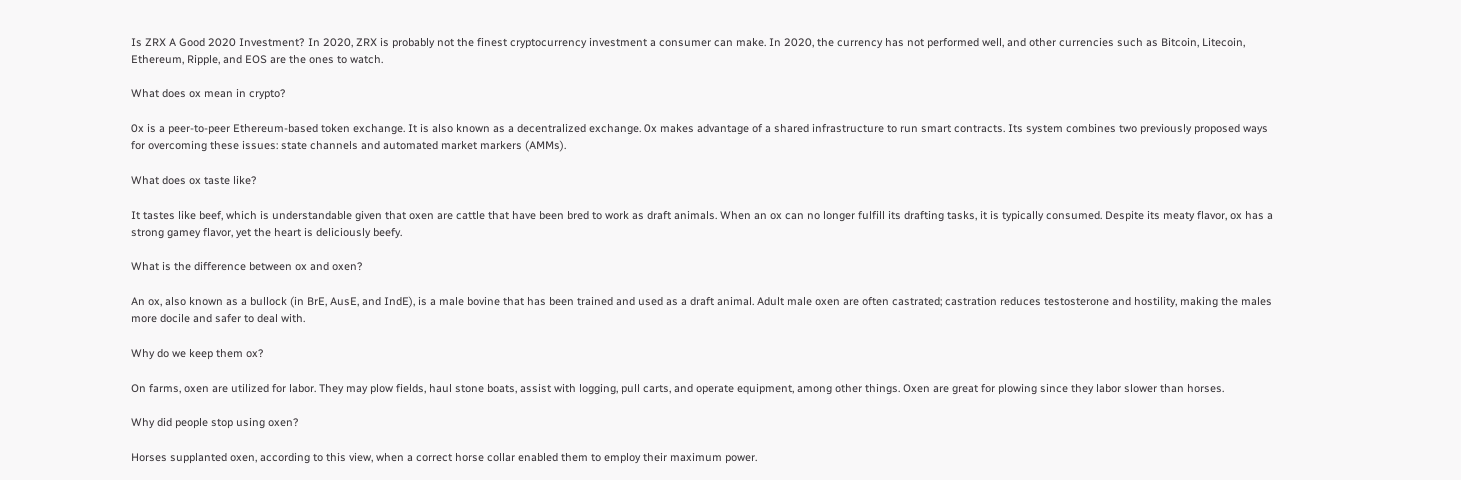Is ZRX A Good 2020 Investment? In 2020, ZRX is probably not the finest cryptocurrency investment a consumer can make. In 2020, the currency has not performed well, and other currencies such as Bitcoin, Litecoin, Ethereum, Ripple, and EOS are the ones to watch.

What does ox mean in crypto?

0x is a peer-to-peer Ethereum-based token exchange. It is also known as a decentralized exchange. 0x makes advantage of a shared infrastructure to run smart contracts. Its system combines two previously proposed ways for overcoming these issues: state channels and automated market markers (AMMs).

What does ox taste like?

It tastes like beef, which is understandable given that oxen are cattle that have been bred to work as draft animals. When an ox can no longer fulfill its drafting tasks, it is typically consumed. Despite its meaty flavor, ox has a strong gamey flavor, yet the heart is deliciously beefy.

What is the difference between ox and oxen?

An ox, also known as a bullock (in BrE, AusE, and IndE), is a male bovine that has been trained and used as a draft animal. Adult male oxen are often castrated; castration reduces testosterone and hostility, making the males more docile and safer to deal with.

Why do we keep them ox?

On farms, oxen are utilized for labor. They may plow fields, haul stone boats, assist with logging, pull carts, and operate equipment, among other things. Oxen are great for plowing since they labor slower than horses.

Why did people stop using oxen?

Horses supplanted oxen, according to this view, when a correct horse collar enabled them to employ their maximum power.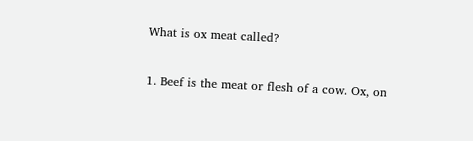What is ox meat called?

1. Beef is the meat or flesh of a cow. Ox, on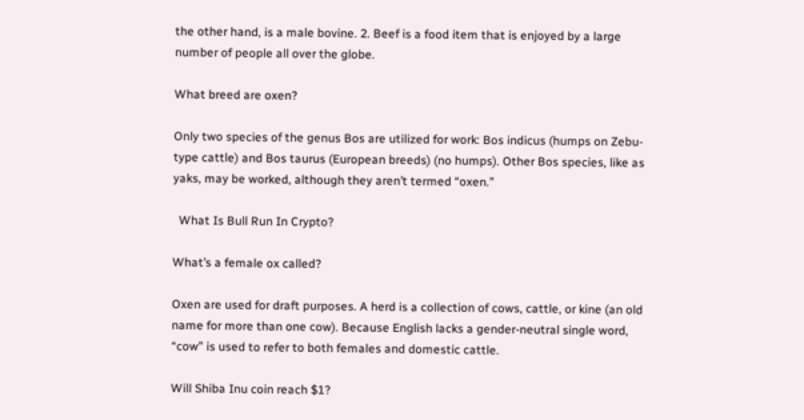the other hand, is a male bovine. 2. Beef is a food item that is enjoyed by a large number of people all over the globe.

What breed are oxen?

Only two species of the genus Bos are utilized for work: Bos indicus (humps on Zebu-type cattle) and Bos taurus (European breeds) (no humps). Other Bos species, like as yaks, may be worked, although they aren’t termed “oxen.”

  What Is Bull Run In Crypto?

What’s a female ox called?

Oxen are used for draft purposes. A herd is a collection of cows, cattle, or kine (an old name for more than one cow). Because English lacks a gender-neutral single word, “cow” is used to refer to both females and domestic cattle.

Will Shiba Inu coin reach $1?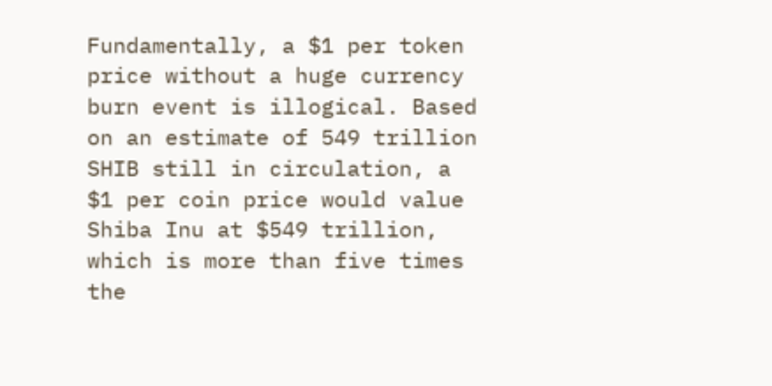Fundamentally, a $1 per token price without a huge currency burn event is illogical. Based on an estimate of 549 trillion SHIB still in circulation, a $1 per coin price would value Shiba Inu at $549 trillion, which is more than five times the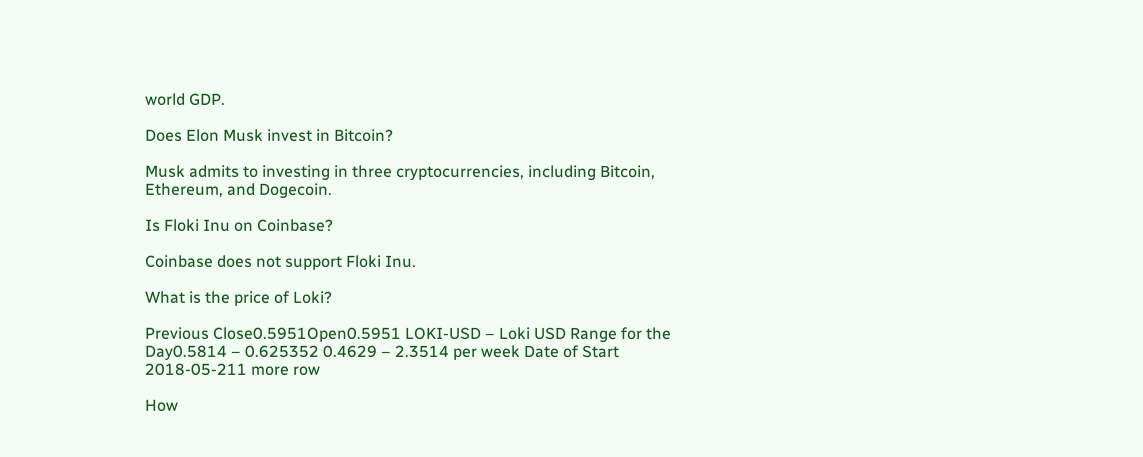world GDP.

Does Elon Musk invest in Bitcoin?

Musk admits to investing in three cryptocurrencies, including Bitcoin, Ethereum, and Dogecoin.

Is Floki Inu on Coinbase?

Coinbase does not support Floki Inu.

What is the price of Loki?

Previous Close0.5951Open0.5951 LOKI-USD – Loki USD Range for the Day0.5814 – 0.625352 0.4629 – 2.3514 per week Date of Start 2018-05-211 more row

How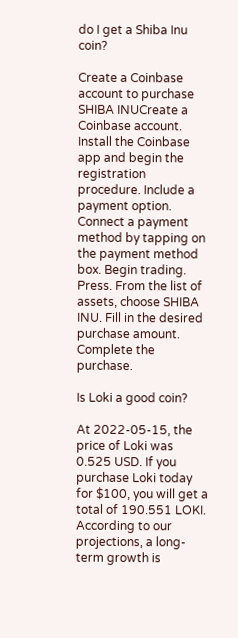do I get a Shiba Inu coin?

Create a Coinbase account to purchase SHIBA INUCreate a Coinbase account. Install the Coinbase app and begin the registration procedure. Include a payment option. Connect a payment method by tapping on the payment method box. Begin trading. Press. From the list of assets, choose SHIBA INU. Fill in the desired purchase amount. Complete the purchase.

Is Loki a good coin?

At 2022-05-15, the price of Loki was 0.525 USD. If you purchase Loki today for $100, you will get a total of 190.551 LOKI. According to our projections, a long-term growth is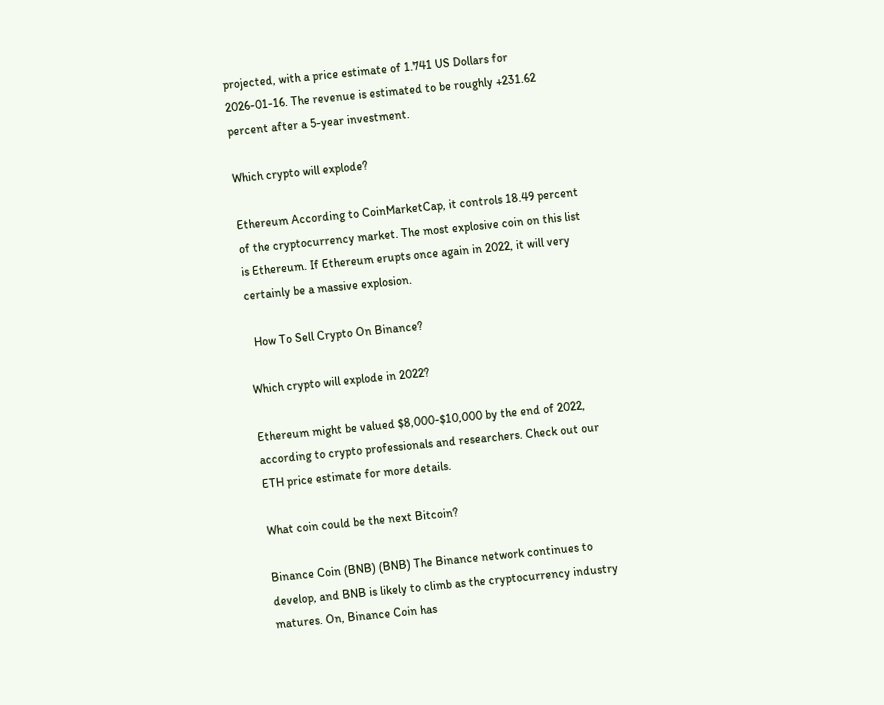projected, with a price estimate of 1.741 US Dollars for 2026-01-16. The revenue is estimated to be roughly +231.62 percent after a 5-year investment.

Which crypto will explode?

Ethereum According to CoinMarketCap, it controls 18.49 percent of the cryptocurrency market. The most explosive coin on this list is Ethereum. If Ethereum erupts once again in 2022, it will very certainly be a massive explosion.

  How To Sell Crypto On Binance?

Which crypto will explode in 2022?

Ethereum might be valued $8,000-$10,000 by the end of 2022, according to crypto professionals and researchers. Check out our ETH price estimate for more details.

What coin could be the next Bitcoin?

Binance Coin (BNB) (BNB) The Binance network continues to develop, and BNB is likely to climb as the cryptocurrency industry matures. On, Binance Coin has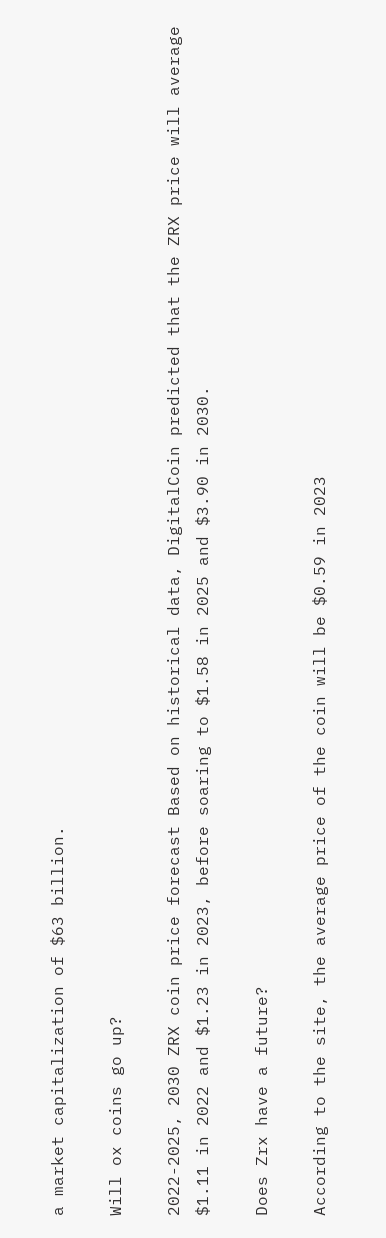a market capitalization of $63 billion.

Will ox coins go up?

2022-2025, 2030 ZRX coin price forecast Based on historical data, DigitalCoin predicted that the ZRX price will average $1.11 in 2022 and $1.23 in 2023, before soaring to $1.58 in 2025 and $3.90 in 2030.

Does Zrx have a future?

According to the site, the average price of the coin will be $0.59 in 2023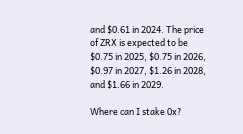and $0.61 in 2024. The price of ZRX is expected to be $0.75 in 2025, $0.75 in 2026, $0.97 in 2027, $1.26 in 2028, and $1.66 in 2029.

Where can I stake 0x?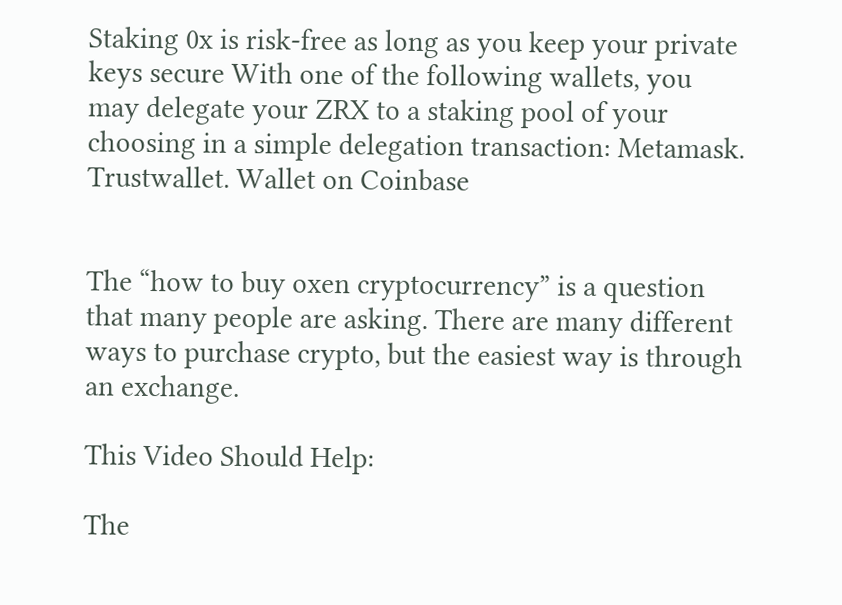Staking 0x is risk-free as long as you keep your private keys secure With one of the following wallets, you may delegate your ZRX to a staking pool of your choosing in a simple delegation transaction: Metamask. Trustwallet. Wallet on Coinbase


The “how to buy oxen cryptocurrency” is a question that many people are asking. There are many different ways to purchase crypto, but the easiest way is through an exchange.

This Video Should Help:

The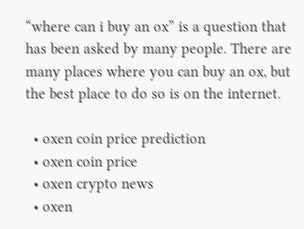“where can i buy an ox” is a question that has been asked by many people. There are many places where you can buy an ox, but the best place to do so is on the internet.

  • oxen coin price prediction
  • oxen coin price
  • oxen crypto news
  • oxen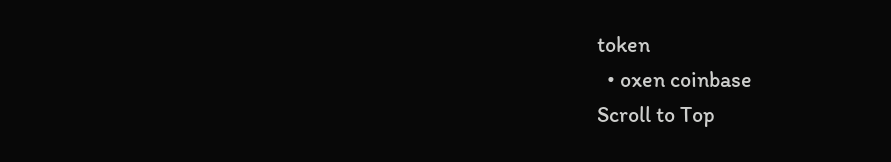token
  • oxen coinbase
Scroll to Top